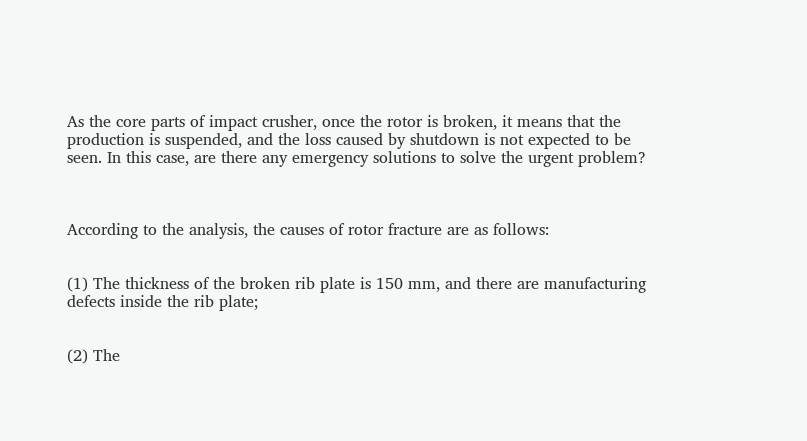As the core parts of impact crusher, once the rotor is broken, it means that the production is suspended, and the loss caused by shutdown is not expected to be seen. In this case, are there any emergency solutions to solve the urgent problem?



According to the analysis, the causes of rotor fracture are as follows:


(1) The thickness of the broken rib plate is 150 mm, and there are manufacturing defects inside the rib plate;


(2) The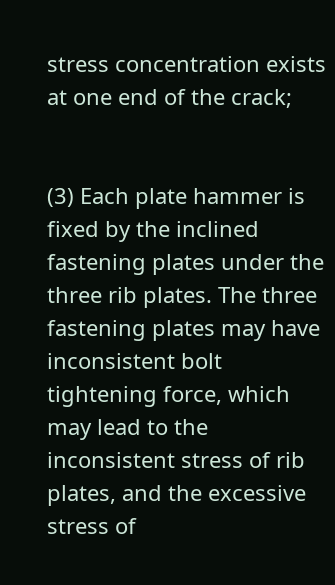stress concentration exists at one end of the crack;


(3) Each plate hammer is fixed by the inclined fastening plates under the three rib plates. The three fastening plates may have inconsistent bolt tightening force, which may lead to the inconsistent stress of rib plates, and the excessive stress of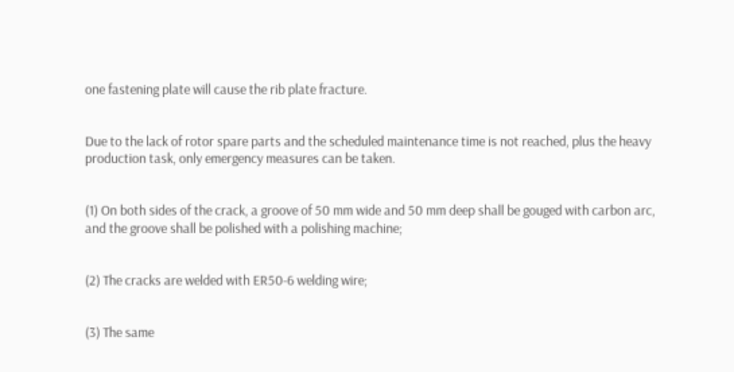one fastening plate will cause the rib plate fracture.


Due to the lack of rotor spare parts and the scheduled maintenance time is not reached, plus the heavy production task, only emergency measures can be taken.


(1) On both sides of the crack, a groove of 50 mm wide and 50 mm deep shall be gouged with carbon arc, and the groove shall be polished with a polishing machine;


(2) The cracks are welded with ER50-6 welding wire;


(3) The same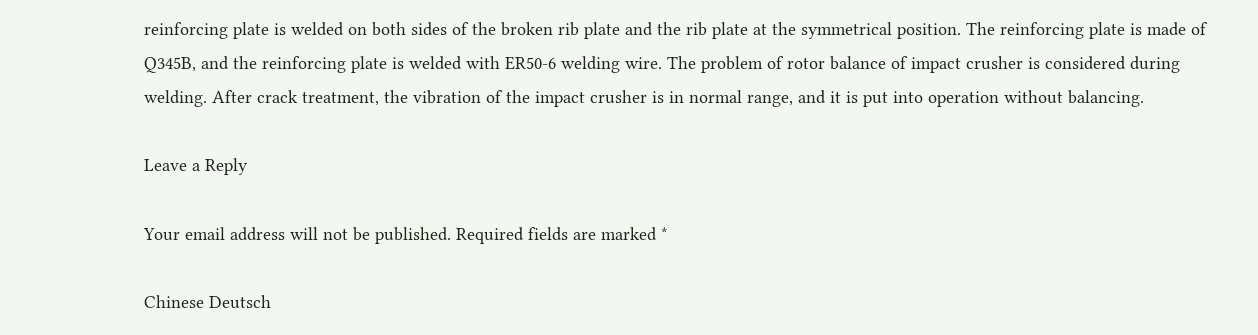reinforcing plate is welded on both sides of the broken rib plate and the rib plate at the symmetrical position. The reinforcing plate is made of Q345B, and the reinforcing plate is welded with ER50-6 welding wire. The problem of rotor balance of impact crusher is considered during welding. After crack treatment, the vibration of the impact crusher is in normal range, and it is put into operation without balancing.

Leave a Reply

Your email address will not be published. Required fields are marked *

Chinese Deutsch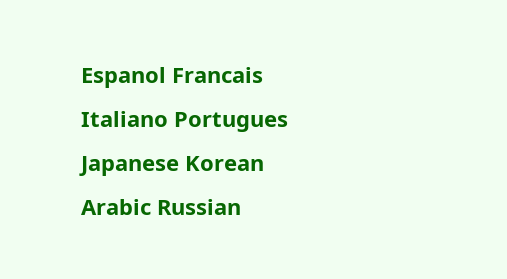Espanol Francais Italiano Portugues Japanese Korean Arabic Russian